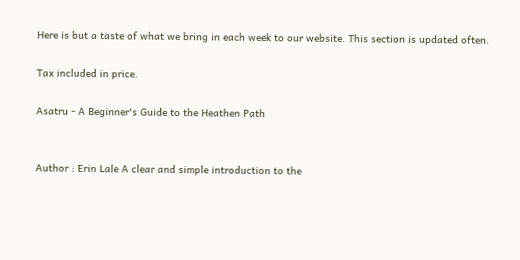Here is but a taste of what we bring in each week to our website. This section is updated often.

Tax included in price.

Asatru - A Beginner's Guide to the Heathen Path


Author : Erin Lale A clear and simple introduction to the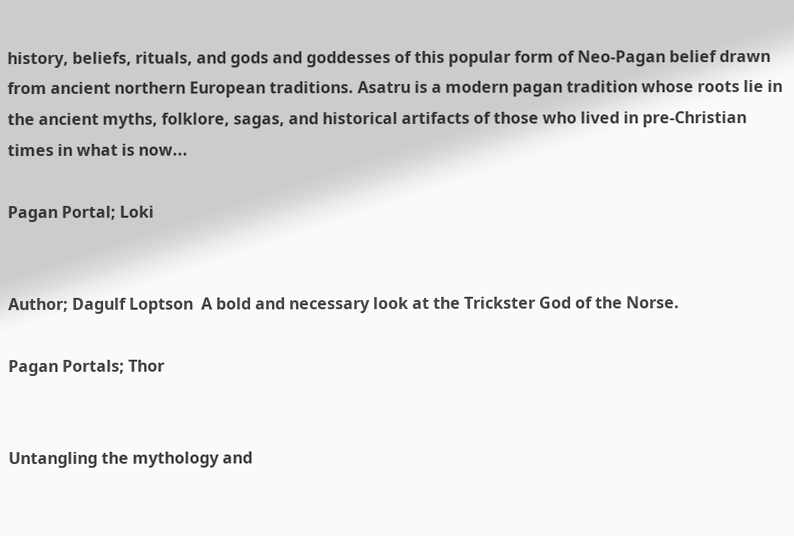history, beliefs, rituals, and gods and goddesses of this popular form of Neo-Pagan belief drawn from ancient northern European traditions. Asatru is a modern pagan tradition whose roots lie in the ancient myths, folklore, sagas, and historical artifacts of those who lived in pre-Christian times in what is now...

Pagan Portal; Loki


Author; Dagulf Loptson  A bold and necessary look at the Trickster God of the Norse.

Pagan Portals; Thor


Untangling the mythology and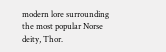modern lore surrounding the most popular Norse deity, Thor.